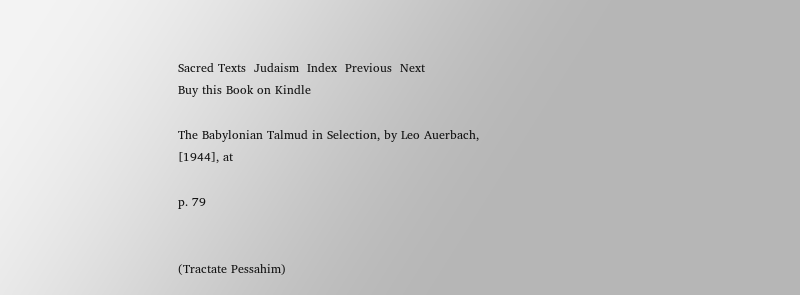Sacred Texts  Judaism  Index  Previous  Next
Buy this Book on Kindle

The Babylonian Talmud in Selection, by Leo Auerbach, [1944], at

p. 79


(Tractate Pessahim)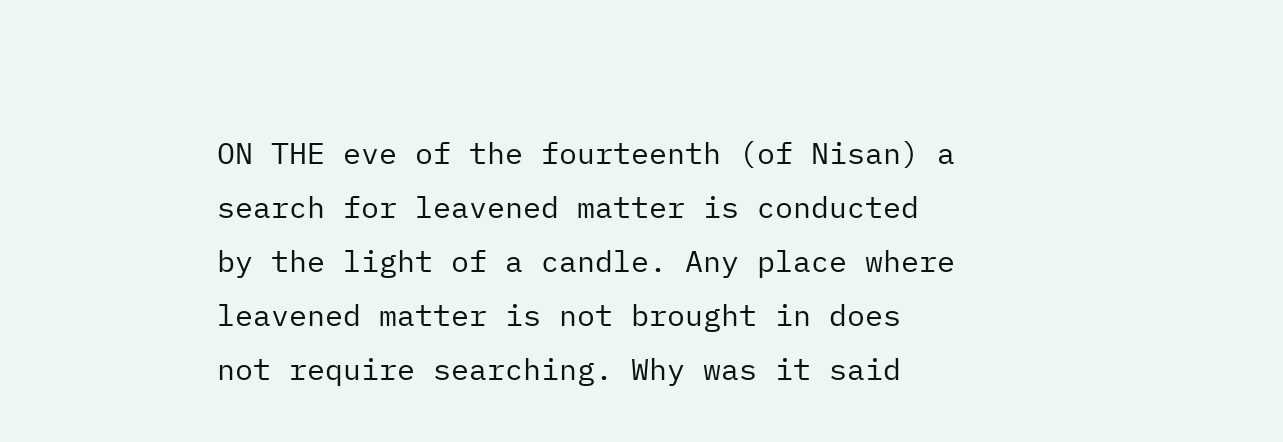ON THE eve of the fourteenth (of Nisan) a search for leavened matter is conducted by the light of a candle. Any place where leavened matter is not brought in does not require searching. Why was it said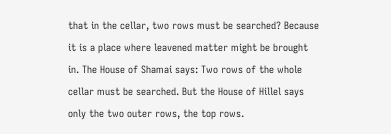that in the cellar, two rows must be searched? Because it is a place where leavened matter might be brought in. The House of Shamai says: Two rows of the whole cellar must be searched. But the House of Hillel says only the two outer rows, the top rows.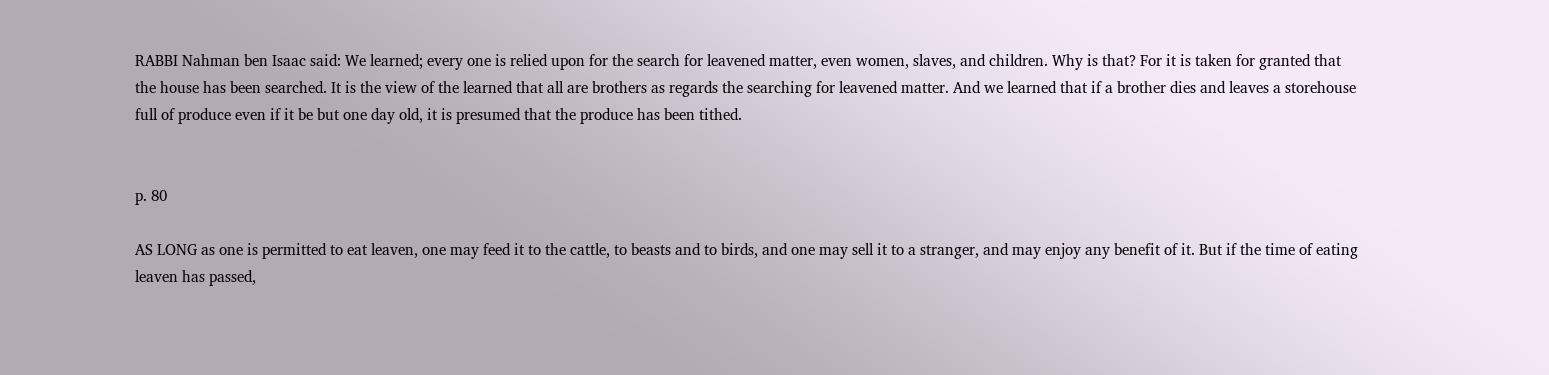RABBI Nahman ben Isaac said: We learned; every one is relied upon for the search for leavened matter, even women, slaves, and children. Why is that? For it is taken for granted that the house has been searched. It is the view of the learned that all are brothers as regards the searching for leavened matter. And we learned that if a brother dies and leaves a storehouse full of produce even if it be but one day old, it is presumed that the produce has been tithed.


p. 80

AS LONG as one is permitted to eat leaven, one may feed it to the cattle, to beasts and to birds, and one may sell it to a stranger, and may enjoy any benefit of it. But if the time of eating leaven has passed,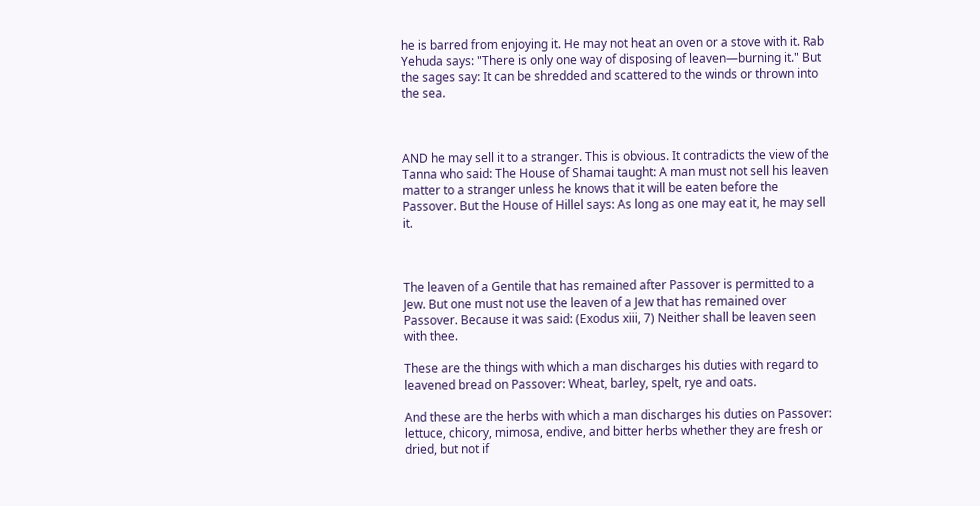he is barred from enjoying it. He may not heat an oven or a stove with it. Rab Yehuda says: "There is only one way of disposing of leaven—burning it." But the sages say: It can be shredded and scattered to the winds or thrown into the sea.



AND he may sell it to a stranger. This is obvious. It contradicts the view of the Tanna who said: The House of Shamai taught: A man must not sell his leaven matter to a stranger unless he knows that it will be eaten before the Passover. But the House of Hillel says: As long as one may eat it, he may sell it.



The leaven of a Gentile that has remained after Passover is permitted to a Jew. But one must not use the leaven of a Jew that has remained over Passover. Because it was said: (Exodus xiii, 7) Neither shall be leaven seen with thee.

These are the things with which a man discharges his duties with regard to leavened bread on Passover: Wheat, barley, spelt, rye and oats.

And these are the herbs with which a man discharges his duties on Passover: lettuce, chicory, mimosa, endive, and bitter herbs whether they are fresh or dried, but not if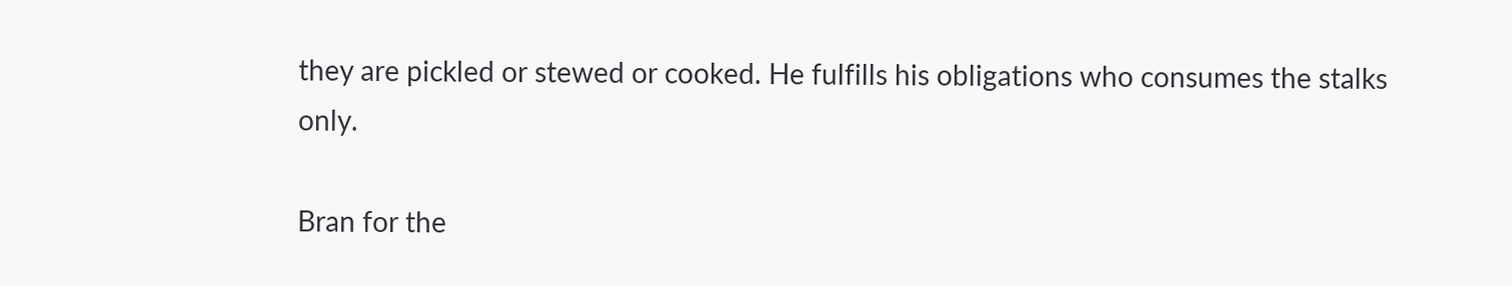they are pickled or stewed or cooked. He fulfills his obligations who consumes the stalks only.

Bran for the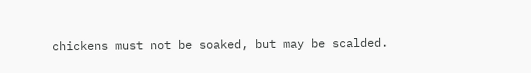chickens must not be soaked, but may be scalded.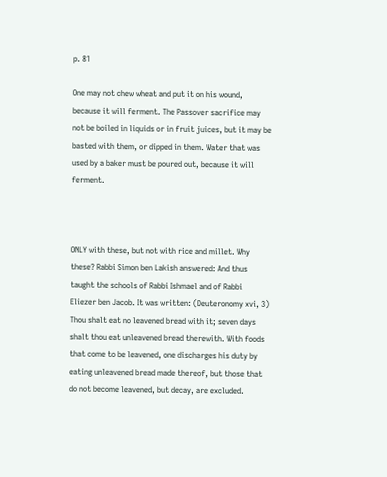p. 81

One may not chew wheat and put it on his wound, because it will ferment. The Passover sacrifice may not be boiled in liquids or in fruit juices, but it may be basted with them, or dipped in them. Water that was used by a baker must be poured out, because it will ferment.



ONLY with these, but not with rice and millet. Why these? Rabbi Simon ben Lakish answered: And thus taught the schools of Rabbi Ishmael and of Rabbi Eliezer ben Jacob. It was written: (Deuteronomy xvi, 3) Thou shalt eat no leavened bread with it; seven days shalt thou eat unleavened bread therewith. With foods that come to be leavened, one discharges his duty by eating unleavened bread made thereof, but those that do not become leavened, but decay, are excluded.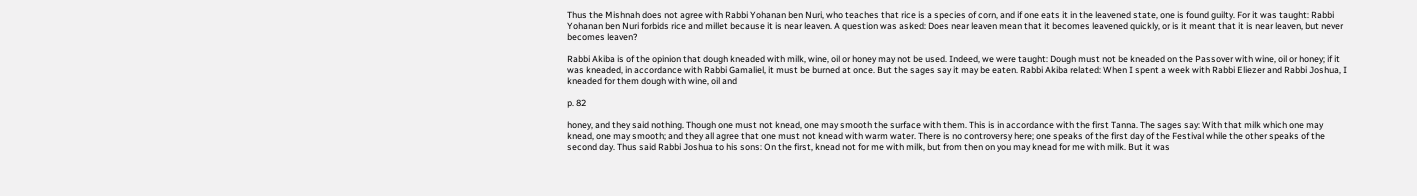Thus the Mishnah does not agree with Rabbi Yohanan ben Nuri, who teaches that rice is a species of corn, and if one eats it in the leavened state, one is found guilty. For it was taught: Rabbi Yohanan ben Nuri forbids rice and millet because it is near leaven. A question was asked: Does near leaven mean that it becomes leavened quickly, or is it meant that it is near leaven, but never becomes leaven?

Rabbi Akiba is of the opinion that dough kneaded with milk, wine, oil or honey may not be used. Indeed, we were taught: Dough must not be kneaded on the Passover with wine, oil or honey; if it was kneaded, in accordance with Rabbi Gamaliel, it must be burned at once. But the sages say it may be eaten. Rabbi Akiba related: When I spent a week with Rabbi Eliezer and Rabbi Joshua, I kneaded for them dough with wine, oil and

p. 82

honey, and they said nothing. Though one must not knead, one may smooth the surface with them. This is in accordance with the first Tanna. The sages say: With that milk which one may knead, one may smooth; and they all agree that one must not knead with warm water. There is no controversy here; one speaks of the first day of the Festival while the other speaks of the second day. Thus said Rabbi Joshua to his sons: On the first, knead not for me with milk, but from then on you may knead for me with milk. But it was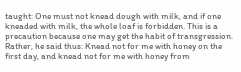taught: One must not knead dough with milk, and if one kneaded with milk, the whole loaf is forbidden. This is a precaution because one may get the habit of transgression. Rather, he said thus: Knead not for me with honey on the first day, and knead not for me with honey from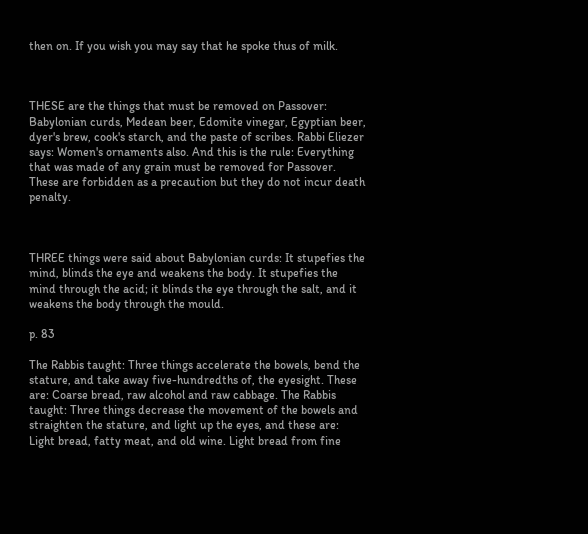then on. If you wish you may say that he spoke thus of milk.



THESE are the things that must be removed on Passover: Babylonian curds, Medean beer, Edomite vinegar, Egyptian beer, dyer's brew, cook's starch, and the paste of scribes. Rabbi Eliezer says: Women's ornaments also. And this is the rule: Everything that was made of any grain must be removed for Passover. These are forbidden as a precaution but they do not incur death penalty.



THREE things were said about Babylonian curds: It stupefies the mind, blinds the eye and weakens the body. It stupefies the mind through the acid; it blinds the eye through the salt, and it weakens the body through the mould.

p. 83

The Rabbis taught: Three things accelerate the bowels, bend the stature, and take away five-hundredths of, the eyesight. These are: Coarse bread, raw alcohol and raw cabbage. The Rabbis taught: Three things decrease the movement of the bowels and straighten the stature, and light up the eyes, and these are: Light bread, fatty meat, and old wine. Light bread from fine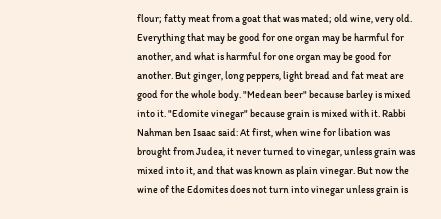flour; fatty meat from a goat that was mated; old wine, very old. Everything that may be good for one organ may be harmful for another, and what is harmful for one organ may be good for another. But ginger, long peppers, light bread and fat meat are good for the whole body. "Medean beer" because barley is mixed into it. "Edomite vinegar" because grain is mixed with it. Rabbi Nahman ben Isaac said: At first, when wine for libation was brought from Judea, it never turned to vinegar, unless grain was mixed into it, and that was known as plain vinegar. But now the wine of the Edomites does not turn into vinegar unless grain is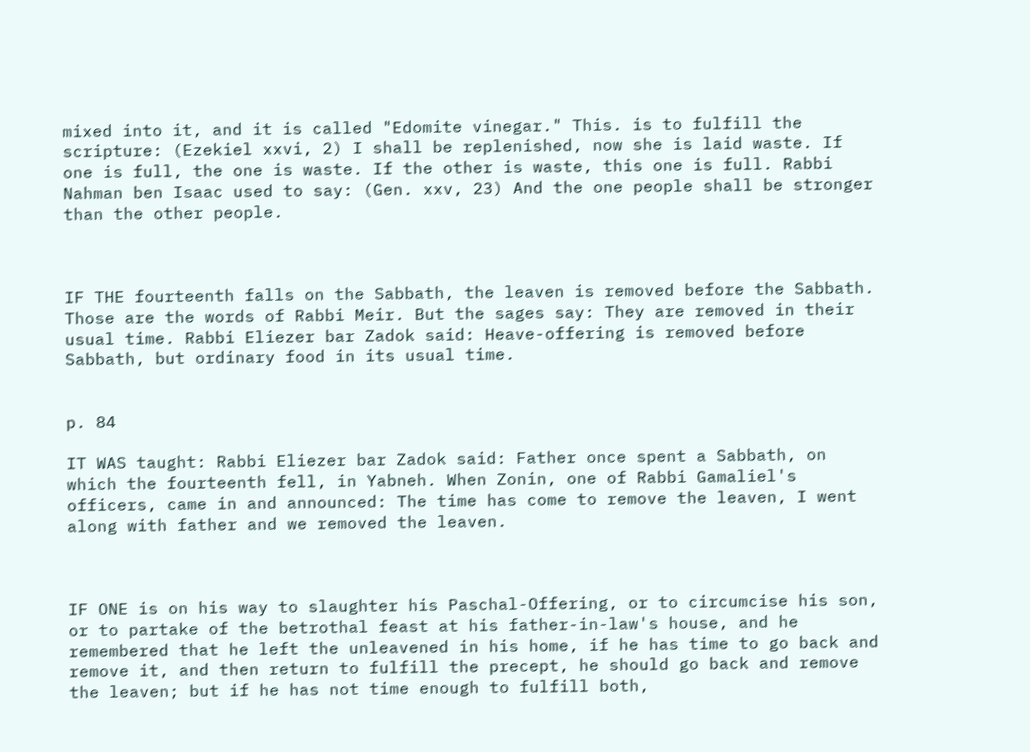mixed into it, and it is called "Edomite vinegar." This. is to fulfill the scripture: (Ezekiel xxvi, 2) I shall be replenished, now she is laid waste. If one is full, the one is waste. If the other is waste, this one is full. Rabbi Nahman ben Isaac used to say: (Gen. xxv, 23) And the one people shall be stronger than the other people.



IF THE fourteenth falls on the Sabbath, the leaven is removed before the Sabbath. Those are the words of Rabbi Meir. But the sages say: They are removed in their usual time. Rabbi Eliezer bar Zadok said: Heave-offering is removed before Sabbath, but ordinary food in its usual time.


p. 84

IT WAS taught: Rabbi Eliezer bar Zadok said: Father once spent a Sabbath, on which the fourteenth fell, in Yabneh. When Zonin, one of Rabbi Gamaliel's officers, came in and announced: The time has come to remove the leaven, I went along with father and we removed the leaven.



IF ONE is on his way to slaughter his Paschal-Offering, or to circumcise his son, or to partake of the betrothal feast at his father-in-law's house, and he remembered that he left the unleavened in his home, if he has time to go back and remove it, and then return to fulfill the precept, he should go back and remove the leaven; but if he has not time enough to fulfill both,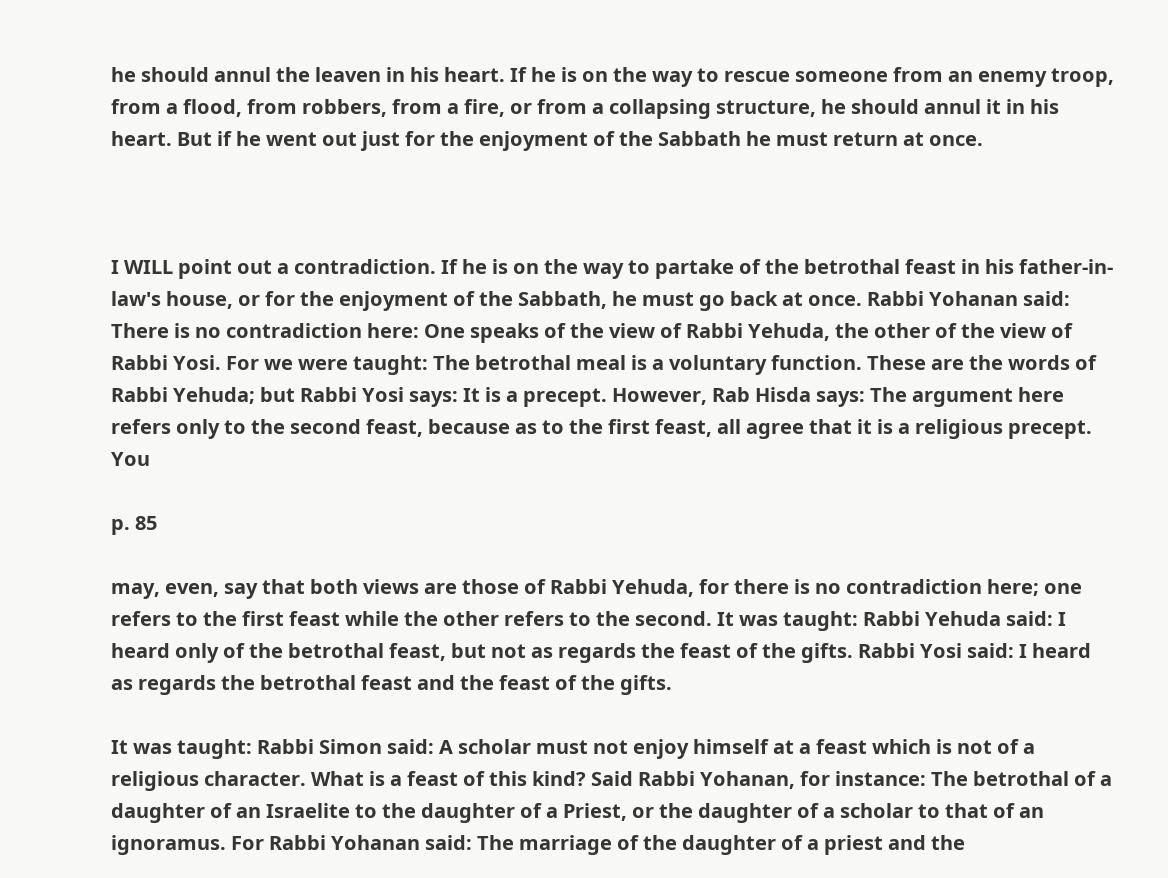he should annul the leaven in his heart. If he is on the way to rescue someone from an enemy troop, from a flood, from robbers, from a fire, or from a collapsing structure, he should annul it in his heart. But if he went out just for the enjoyment of the Sabbath he must return at once.



I WILL point out a contradiction. If he is on the way to partake of the betrothal feast in his father-in-law's house, or for the enjoyment of the Sabbath, he must go back at once. Rabbi Yohanan said: There is no contradiction here: One speaks of the view of Rabbi Yehuda, the other of the view of Rabbi Yosi. For we were taught: The betrothal meal is a voluntary function. These are the words of Rabbi Yehuda; but Rabbi Yosi says: It is a precept. However, Rab Hisda says: The argument here refers only to the second feast, because as to the first feast, all agree that it is a religious precept. You

p. 85

may, even, say that both views are those of Rabbi Yehuda, for there is no contradiction here; one refers to the first feast while the other refers to the second. It was taught: Rabbi Yehuda said: I heard only of the betrothal feast, but not as regards the feast of the gifts. Rabbi Yosi said: I heard as regards the betrothal feast and the feast of the gifts.

It was taught: Rabbi Simon said: A scholar must not enjoy himself at a feast which is not of a religious character. What is a feast of this kind? Said Rabbi Yohanan, for instance: The betrothal of a daughter of an Israelite to the daughter of a Priest, or the daughter of a scholar to that of an ignoramus. For Rabbi Yohanan said: The marriage of the daughter of a priest and the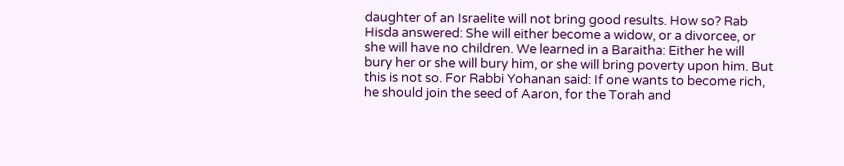daughter of an Israelite will not bring good results. How so? Rab Hisda answered: She will either become a widow, or a divorcee, or she will have no children. We learned in a Baraitha: Either he will bury her or she will bury him, or she will bring poverty upon him. But this is not so. For Rabbi Yohanan said: If one wants to become rich, he should join the seed of Aaron, for the Torah and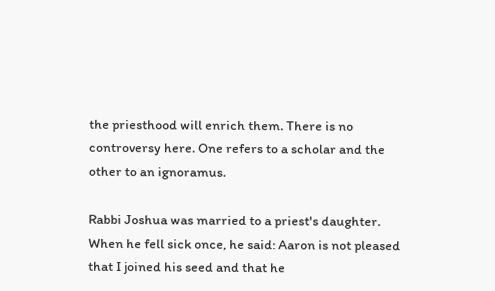the priesthood will enrich them. There is no controversy here. One refers to a scholar and the other to an ignoramus.

Rabbi Joshua was married to a priest's daughter. When he fell sick once, he said: Aaron is not pleased that I joined his seed and that he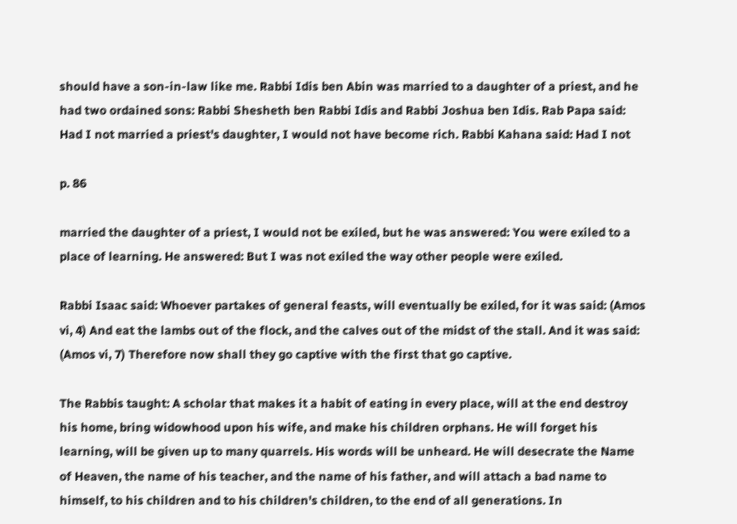should have a son-in-law like me. Rabbi Idis ben Abin was married to a daughter of a priest, and he had two ordained sons: Rabbi Shesheth ben Rabbi Idis and Rabbi Joshua ben Idis. Rab Papa said: Had I not married a priest's daughter, I would not have become rich. Rabbi Kahana said: Had I not

p. 86

married the daughter of a priest, I would not be exiled, but he was answered: You were exiled to a place of learning. He answered: But I was not exiled the way other people were exiled.

Rabbi Isaac said: Whoever partakes of general feasts, will eventually be exiled, for it was said: (Amos vi, 4) And eat the lambs out of the flock, and the calves out of the midst of the stall. And it was said: (Amos vi, 7) Therefore now shall they go captive with the first that go captive.

The Rabbis taught: A scholar that makes it a habit of eating in every place, will at the end destroy his home, bring widowhood upon his wife, and make his children orphans. He will forget his learning, will be given up to many quarrels. His words will be unheard. He will desecrate the Name of Heaven, the name of his teacher, and the name of his father, and will attach a bad name to himself, to his children and to his children's children, to the end of all generations. In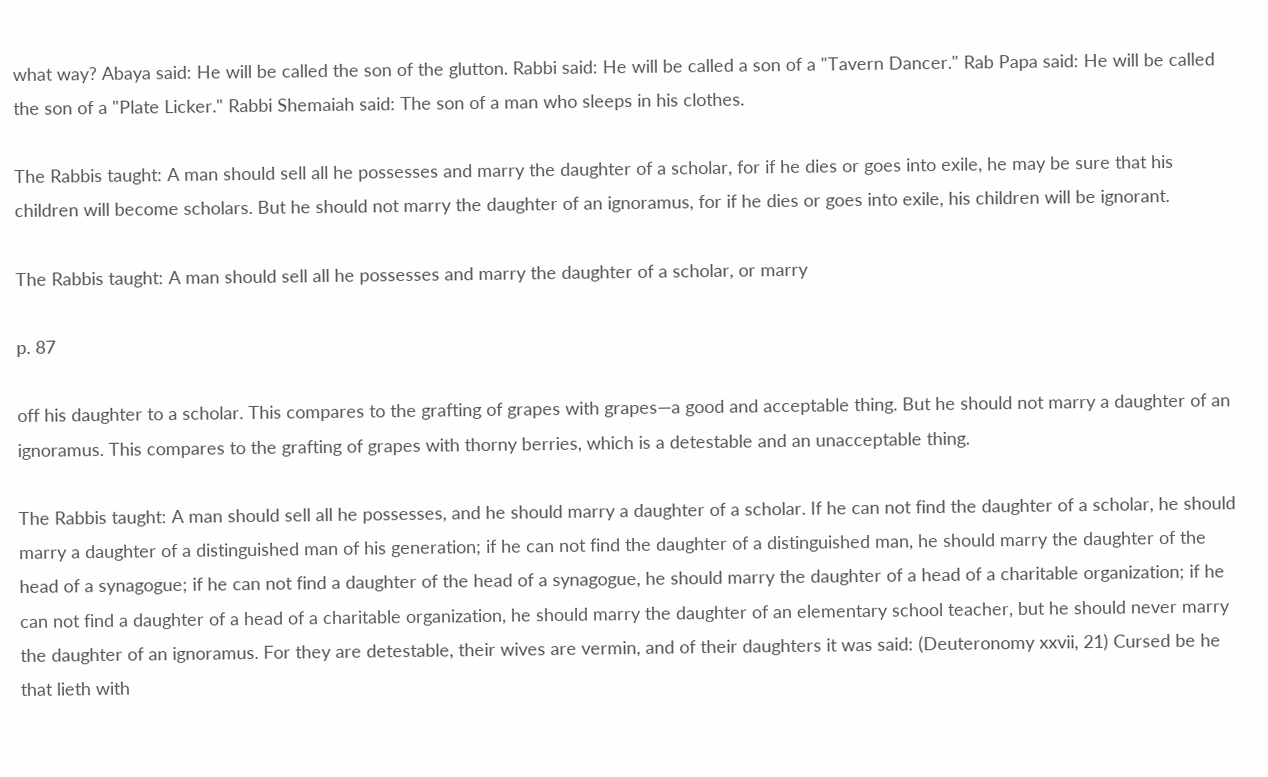what way? Abaya said: He will be called the son of the glutton. Rabbi said: He will be called a son of a "Tavern Dancer." Rab Papa said: He will be called the son of a "Plate Licker." Rabbi Shemaiah said: The son of a man who sleeps in his clothes.

The Rabbis taught: A man should sell all he possesses and marry the daughter of a scholar, for if he dies or goes into exile, he may be sure that his children will become scholars. But he should not marry the daughter of an ignoramus, for if he dies or goes into exile, his children will be ignorant.

The Rabbis taught: A man should sell all he possesses and marry the daughter of a scholar, or marry

p. 87

off his daughter to a scholar. This compares to the grafting of grapes with grapes—a good and acceptable thing. But he should not marry a daughter of an ignoramus. This compares to the grafting of grapes with thorny berries, which is a detestable and an unacceptable thing.

The Rabbis taught: A man should sell all he possesses, and he should marry a daughter of a scholar. If he can not find the daughter of a scholar, he should marry a daughter of a distinguished man of his generation; if he can not find the daughter of a distinguished man, he should marry the daughter of the head of a synagogue; if he can not find a daughter of the head of a synagogue, he should marry the daughter of a head of a charitable organization; if he can not find a daughter of a head of a charitable organization, he should marry the daughter of an elementary school teacher, but he should never marry the daughter of an ignoramus. For they are detestable, their wives are vermin, and of their daughters it was said: (Deuteronomy xxvii, 21) Cursed be he that lieth with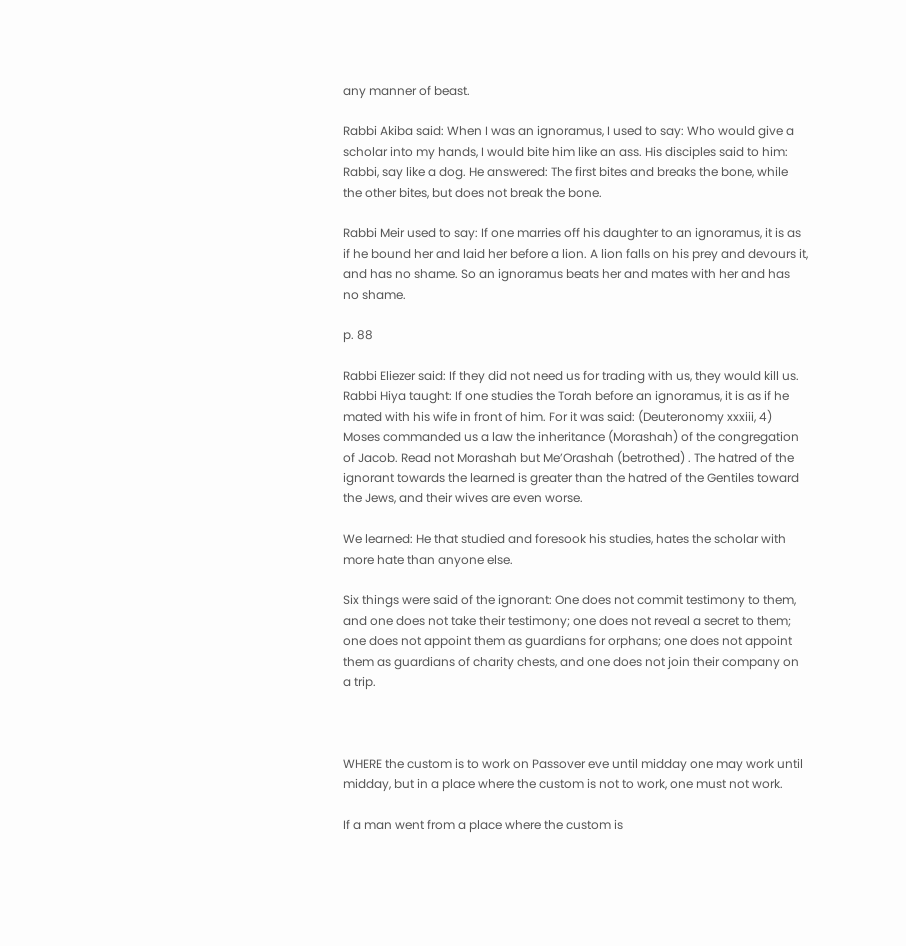any manner of beast.

Rabbi Akiba said: When I was an ignoramus, I used to say: Who would give a scholar into my hands, I would bite him like an ass. His disciples said to him: Rabbi, say like a dog. He answered: The first bites and breaks the bone, while the other bites, but does not break the bone.

Rabbi Meir used to say: If one marries off his daughter to an ignoramus, it is as if he bound her and laid her before a lion. A lion falls on his prey and devours it, and has no shame. So an ignoramus beats her and mates with her and has no shame.

p. 88

Rabbi Eliezer said: If they did not need us for trading with us, they would kill us. Rabbi Hiya taught: If one studies the Torah before an ignoramus, it is as if he mated with his wife in front of him. For it was said: (Deuteronomy xxxiii, 4) Moses commanded us a law the inheritance (Morashah) of the congregation of Jacob. Read not Morashah but Me’Orashah (betrothed) . The hatred of the ignorant towards the learned is greater than the hatred of the Gentiles toward the Jews, and their wives are even worse.

We learned: He that studied and foresook his studies, hates the scholar with more hate than anyone else.

Six things were said of the ignorant: One does not commit testimony to them, and one does not take their testimony; one does not reveal a secret to them; one does not appoint them as guardians for orphans; one does not appoint them as guardians of charity chests, and one does not join their company on a trip.



WHERE the custom is to work on Passover eve until midday one may work until midday, but in a place where the custom is not to work, one must not work.

If a man went from a place where the custom is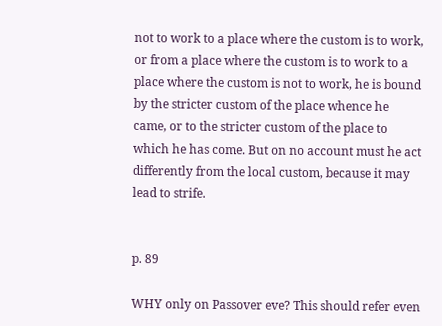not to work to a place where the custom is to work, or from a place where the custom is to work to a place where the custom is not to work, he is bound by the stricter custom of the place whence he came, or to the stricter custom of the place to which he has come. But on no account must he act differently from the local custom, because it may lead to strife.


p. 89

WHY only on Passover eve? This should refer even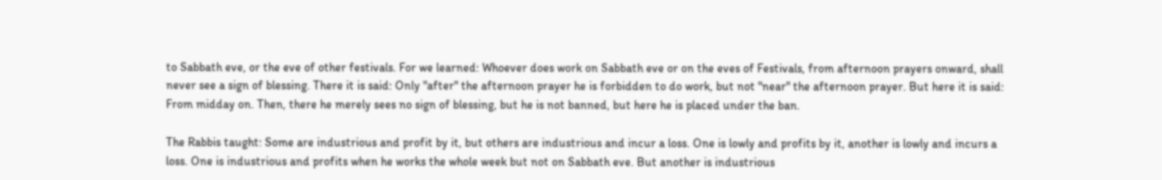to Sabbath eve, or the eve of other festivals. For we learned: Whoever does work on Sabbath eve or on the eves of Festivals, from afternoon prayers onward, shall never see a sign of blessing. There it is said: Only "after" the afternoon prayer he is forbidden to do work, but not "near" the afternoon prayer. But here it is said: From midday on. Then, there he merely sees no sign of blessing, but he is not banned, but here he is placed under the ban.

The Rabbis taught: Some are industrious and profit by it, but others are industrious and incur a loss. One is lowly and profits by it, another is lowly and incurs a loss. One is industrious and profits when he works the whole week but not on Sabbath eve. But another is industrious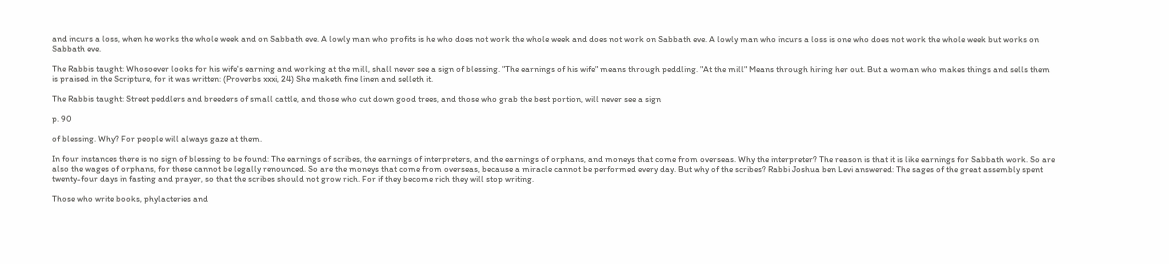and incurs a loss, when he works the whole week and on Sabbath eve. A lowly man who profits is he who does not work the whole week and does not work on Sabbath eve. A lowly man who incurs a loss is one who does not work the whole week but works on Sabbath eve.

The Rabbis taught: Whosoever looks for his wife's earning and working at the mill, shall never see a sign of blessing. "The earnings of his wife" means through peddling. "At the mill" Means through hiring her out. But a woman who makes things and sells them is praised in the Scripture, for it was written: (Proverbs xxxi, 24) She maketh fine linen and selleth it.

The Rabbis taught: Street peddlers and breeders of small cattle, and those who cut down good trees, and those who grab the best portion, will never see a sign

p. 90

of blessing. Why? For people will always gaze at them.

In four instances there is no sign of blessing to be found: The earnings of scribes, the earnings of interpreters, and the earnings of orphans, and moneys that come from overseas. Why the interpreter? The reason is that it is like earnings for Sabbath work. So are also the wages of orphans, for these cannot be legally renounced. So are the moneys that come from overseas, because a miracle cannot be performed every day. But why of the scribes? Rabbi Joshua ben Levi answered: The sages of the great assembly spent twenty-four days in fasting and prayer, so that the scribes should not grow rich. For if they become rich they will stop writing.

Those who write books, phylacteries and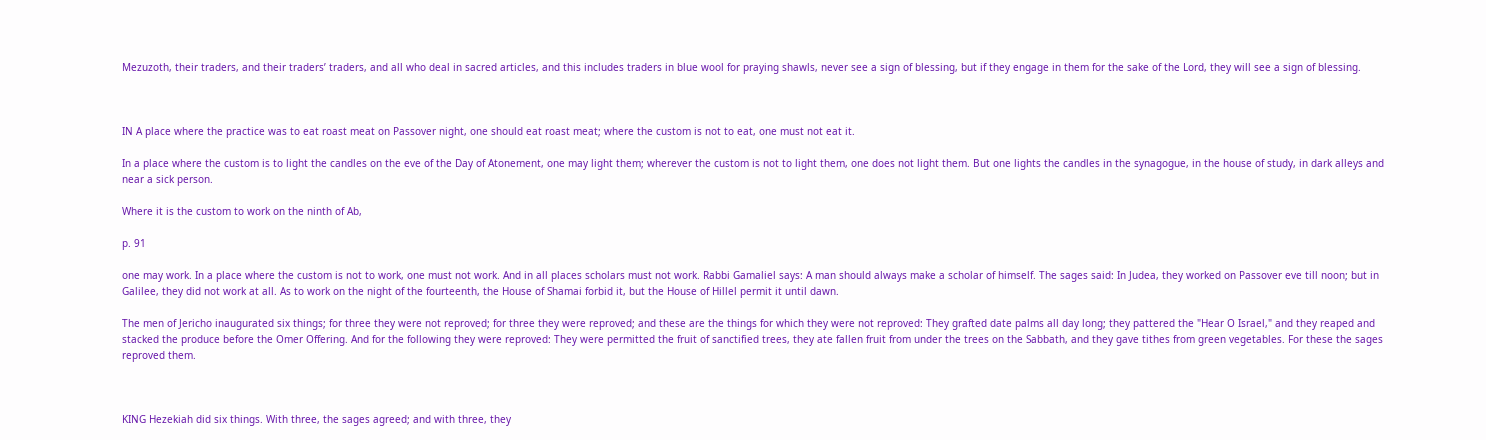Mezuzoth, their traders, and their traders’ traders, and all who deal in sacred articles, and this includes traders in blue wool for praying shawls, never see a sign of blessing, but if they engage in them for the sake of the Lord, they will see a sign of blessing.



IN A place where the practice was to eat roast meat on Passover night, one should eat roast meat; where the custom is not to eat, one must not eat it.

In a place where the custom is to light the candles on the eve of the Day of Atonement, one may light them; wherever the custom is not to light them, one does not light them. But one lights the candles in the synagogue, in the house of study, in dark alleys and near a sick person.

Where it is the custom to work on the ninth of Ab,

p. 91

one may work. In a place where the custom is not to work, one must not work. And in all places scholars must not work. Rabbi Gamaliel says: A man should always make a scholar of himself. The sages said: In Judea, they worked on Passover eve till noon; but in Galilee, they did not work at all. As to work on the night of the fourteenth, the House of Shamai forbid it, but the House of Hillel permit it until dawn.

The men of Jericho inaugurated six things; for three they were not reproved; for three they were reproved; and these are the things for which they were not reproved: They grafted date palms all day long; they pattered the "Hear O Israel," and they reaped and stacked the produce before the Omer Offering. And for the following they were reproved: They were permitted the fruit of sanctified trees, they ate fallen fruit from under the trees on the Sabbath, and they gave tithes from green vegetables. For these the sages reproved them.



KING Hezekiah did six things. With three, the sages agreed; and with three, they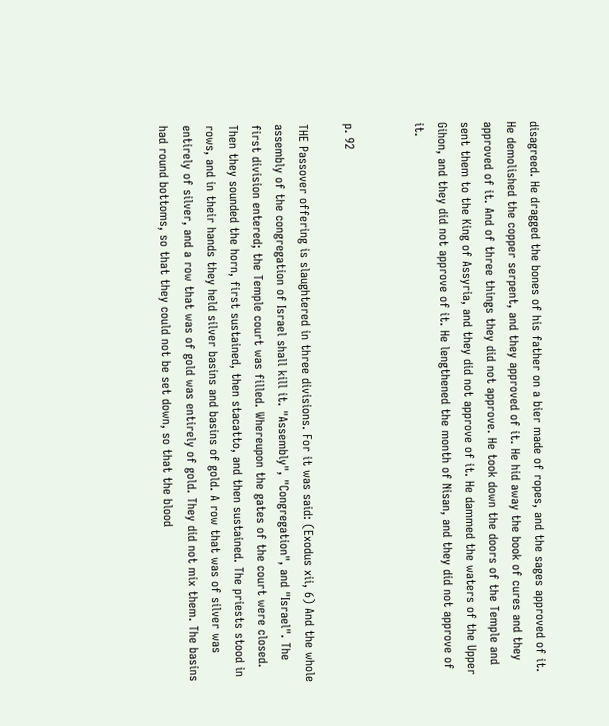disagreed. He dragged the bones of his father on a bier made of ropes, and the sages approved of it. He demolished the copper serpent, and they approved of it. He hid away the book of cures and they approved of it. And of three things they did not approve. He took down the doors of the Temple and sent them to the King of Assyria, and they did not approve of it. He dammed the waters of the Upper Gihon, and they did not approve of it. He lengthened the month of Nisan, and they did not approve of it.


p. 92

THE Passover offering is slaughtered in three divisions. For it was said: (Exodus xii, 6) And the whole assembly of the congregation of Israel shall kill it. "Assembly", "Congregation", and "Israel". The first division entered; the Temple court was filled. Whereupon the gates of the court were closed. Then they sounded the horn, first sustained, then stacatto, and then sustained. The priests stood in rows, and in their hands they held silver basins and basins of gold. A row that was of silver was entirely of silver, and a row that was of gold was entirely of gold. They did not mix them. The basins had round bottoms, so that they could not be set down, so that the blood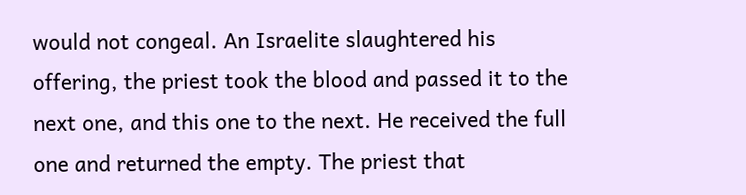would not congeal. An Israelite slaughtered his offering, the priest took the blood and passed it to the next one, and this one to the next. He received the full one and returned the empty. The priest that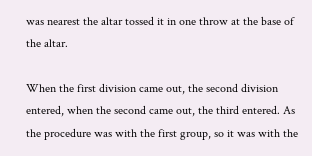was nearest the altar tossed it in one throw at the base of the altar.

When the first division came out, the second division entered, when the second came out, the third entered. As the procedure was with the first group, so it was with the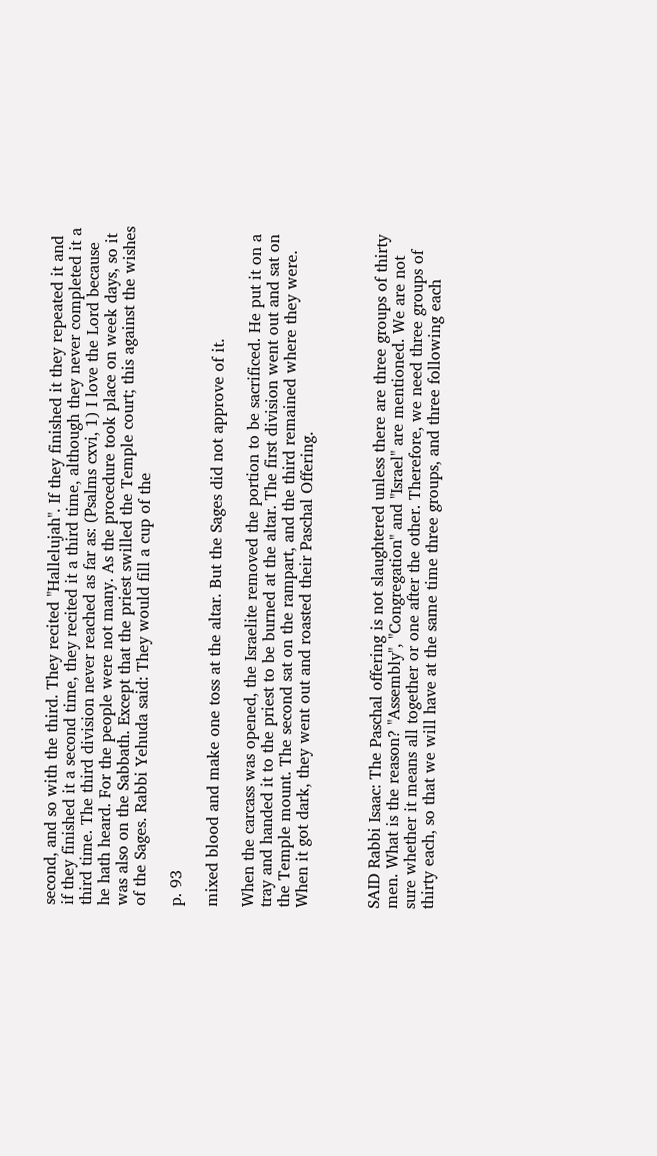second, and so with the third. They recited "Hallelujah". If they finished it they repeated it and if they finished it a second time, they recited it a third time, although they never completed it a third time. The third division never reached as far as: (Psalms cxvi, 1) I love the Lord because he hath heard. For the people were not many. As the procedure took place on week days, so it was also on the Sabbath. Except that the priest swilled the Temple court; this against the wishes of the Sages. Rabbi Yehuda said: They would fill a cup of the

p. 93

mixed blood and make one toss at the altar. But the Sages did not approve of it.

When the carcass was opened, the Israelite removed the portion to be sacrificed. He put it on a tray and handed it to the priest to be burned at the altar. The first division went out and sat on the Temple mount. The second sat on the rampart, and the third remained where they were. When it got dark, they went out and roasted their Paschal Offering.



SAID Rabbi Isaac: The Paschal offering is not slaughtered unless there are three groups of thirty men. What is the reason? "Assembly", "Congregation" and "Israel" are mentioned. We are not sure whether it means all together or one after the other. Therefore, we need three groups of thirty each, so that we will have at the same time three groups, and three following each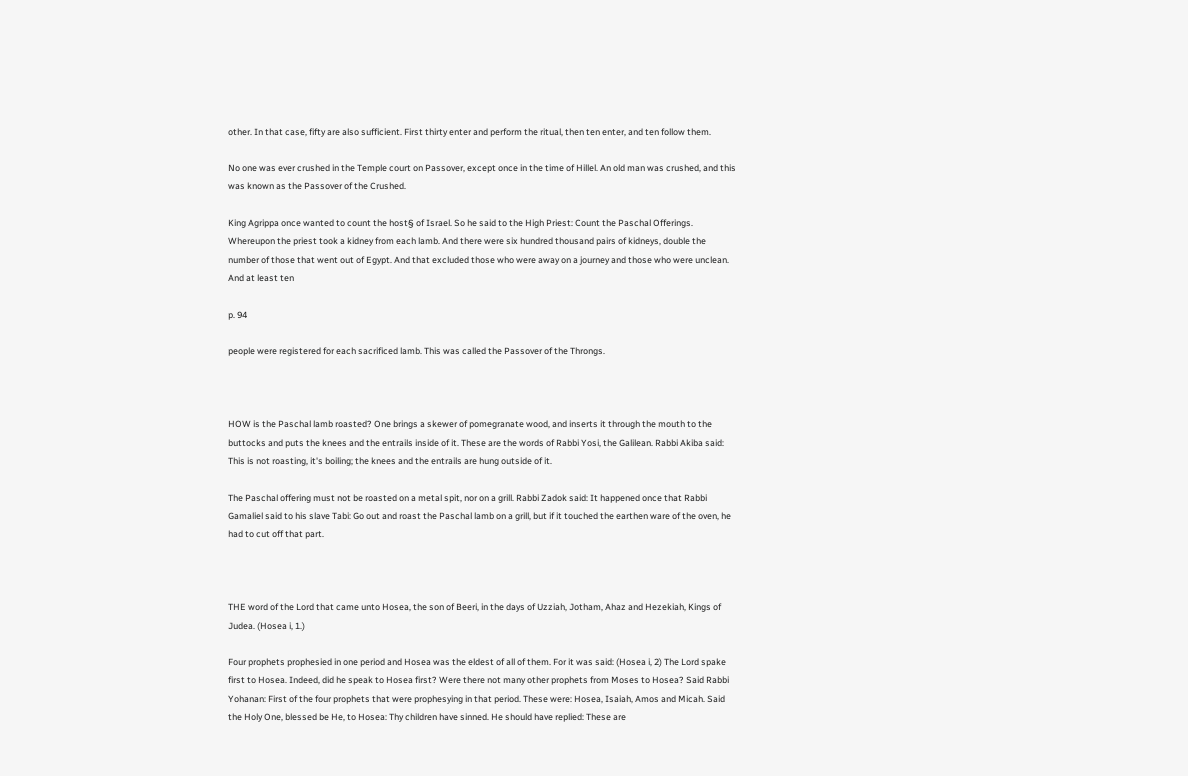other. In that case, fifty are also sufficient. First thirty enter and perform the ritual, then ten enter, and ten follow them.

No one was ever crushed in the Temple court on Passover, except once in the time of Hillel. An old man was crushed, and this was known as the Passover of the Crushed.

King Agrippa once wanted to count the host§ of Israel. So he said to the High Priest: Count the Paschal Offerings. Whereupon the priest took a kidney from each lamb. And there were six hundred thousand pairs of kidneys, double the number of those that went out of Egypt. And that excluded those who were away on a journey and those who were unclean. And at least ten

p. 94

people were registered for each sacrificed lamb. This was called the Passover of the Throngs.



HOW is the Paschal lamb roasted? One brings a skewer of pomegranate wood, and inserts it through the mouth to the buttocks and puts the knees and the entrails inside of it. These are the words of Rabbi Yosi, the Galilean. Rabbi Akiba said: This is not roasting, it's boiling; the knees and the entrails are hung outside of it.

The Paschal offering must not be roasted on a metal spit, nor on a grill. Rabbi Zadok said: It happened once that Rabbi Gamaliel said to his slave Tabi: Go out and roast the Paschal lamb on a grill, but if it touched the earthen ware of the oven, he had to cut off that part.



THE word of the Lord that came unto Hosea, the son of Beeri, in the days of Uzziah, Jotham, Ahaz and Hezekiah, Kings of Judea. (Hosea i, 1.)

Four prophets prophesied in one period and Hosea was the eldest of all of them. For it was said: (Hosea i, 2) The Lord spake first to Hosea. Indeed, did he speak to Hosea first? Were there not many other prophets from Moses to Hosea? Said Rabbi Yohanan: First of the four prophets that were prophesying in that period. These were: Hosea, Isaiah, Amos and Micah. Said the Holy One, blessed be He, to Hosea: Thy children have sinned. He should have replied: These are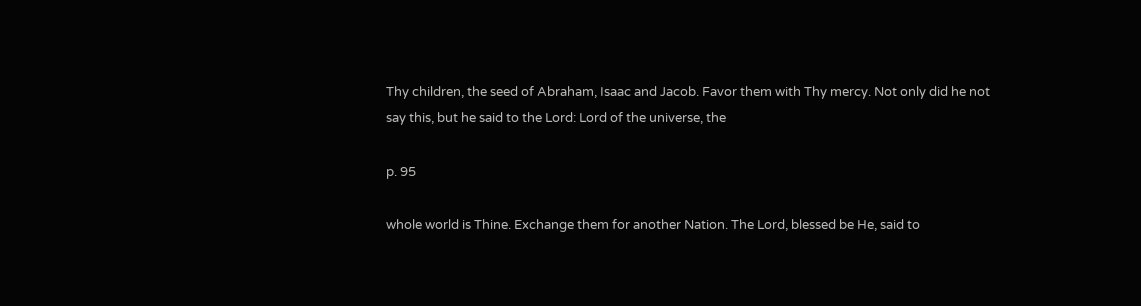Thy children, the seed of Abraham, Isaac and Jacob. Favor them with Thy mercy. Not only did he not say this, but he said to the Lord: Lord of the universe, the

p. 95

whole world is Thine. Exchange them for another Nation. The Lord, blessed be He, said to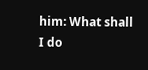him: What shall I do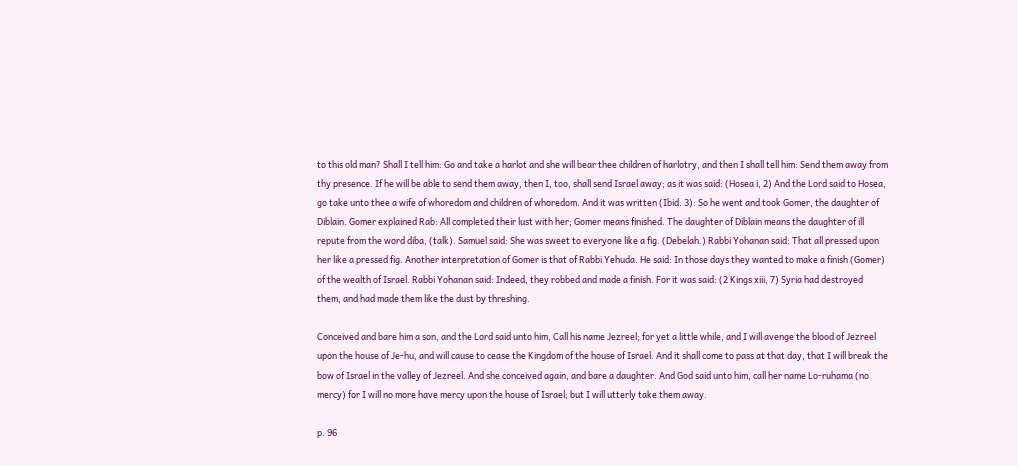to this old man? Shall I tell him: Go and take a harlot and she will bear thee children of harlotry, and then I shall tell him: Send them away from thy presence. If he will be able to send them away, then I, too, shall send Israel away; as it was said: (Hosea i, 2) And the Lord said to Hosea, go take unto thee a wife of whoredom and children of whoredom. And it was written (Ibid. 3): So he went and took Gomer, the daughter of Diblain. Gomer explained Rab: All completed their lust with her; Gomer means finished. The daughter of Diblain means the daughter of ill repute from the word diba, (talk). Samuel said: She was sweet to everyone like a fig. (Debelah.) Rabbi Yohanan said: That all pressed upon her like a pressed fig. Another interpretation of Gomer is that of Rabbi Yehuda. He said: In those days they wanted to make a finish (Gomer) of the wealth of Israel. Rabbi Yohanan said: Indeed, they robbed and made a finish. For it was said: (2 Kings xiii, 7) Syria had destroyed them, and had made them like the dust by threshing.

Conceived and bare him a son, and the Lord said unto him, Call his name Jezreel; for yet a little while, and I will avenge the blood of Jezreel upon the house of Je-hu, and will cause to cease the Kingdom of the house of Israel. And it shall come to pass at that day, that I will break the bow of Israel in the valley of Jezreel. And she conceived again, and bare a daughter. And God said unto him, call her name Lo-ruhama (no mercy) for I will no more have mercy upon the house of Israel; but I will utterly take them away.

p. 96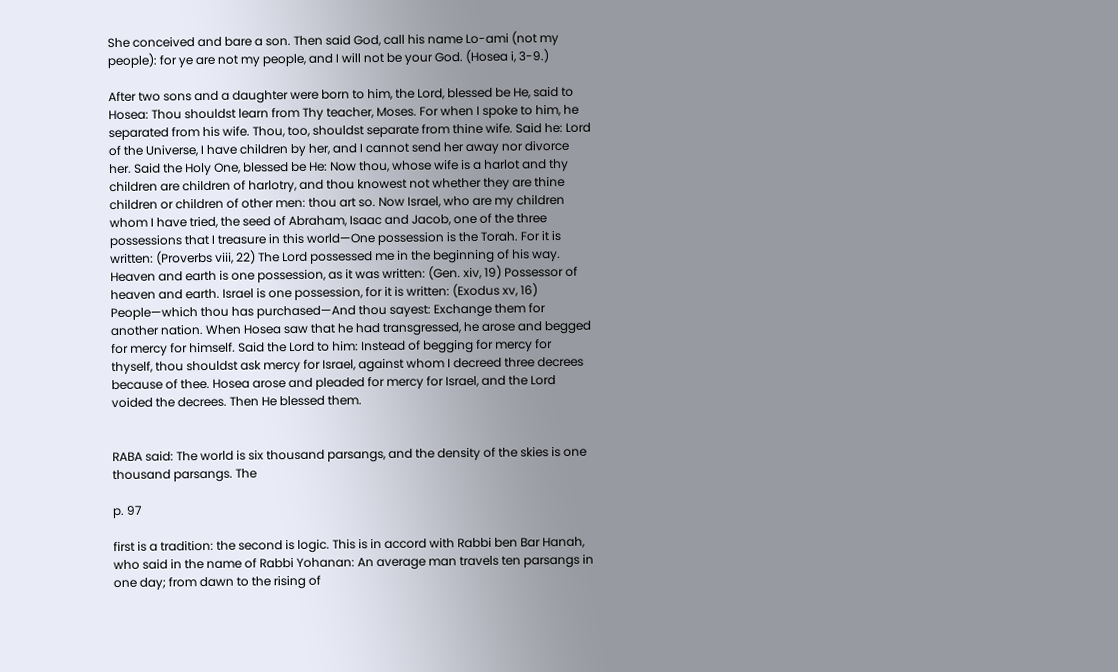She conceived and bare a son. Then said God, call his name Lo-ami (not my people): for ye are not my people, and I will not be your God. (Hosea i, 3-9.)

After two sons and a daughter were born to him, the Lord, blessed be He, said to Hosea: Thou shouldst learn from Thy teacher, Moses. For when I spoke to him, he separated from his wife. Thou, too, shouldst separate from thine wife. Said he: Lord of the Universe, I have children by her, and I cannot send her away nor divorce her. Said the Holy One, blessed be He: Now thou, whose wife is a harlot and thy children are children of harlotry, and thou knowest not whether they are thine children or children of other men: thou art so. Now Israel, who are my children whom I have tried, the seed of Abraham, Isaac and Jacob, one of the three possessions that I treasure in this world—One possession is the Torah. For it is written: (Proverbs viii, 22) The Lord possessed me in the beginning of his way. Heaven and earth is one possession, as it was written: (Gen. xiv, 19) Possessor of heaven and earth. Israel is one possession, for it is written: (Exodus xv, 16) People—which thou has purchased—And thou sayest: Exchange them for another nation. When Hosea saw that he had transgressed, he arose and begged for mercy for himself. Said the Lord to him: Instead of begging for mercy for thyself, thou shouldst ask mercy for Israel, against whom I decreed three decrees because of thee. Hosea arose and pleaded for mercy for Israel, and the Lord voided the decrees. Then He blessed them.


RABA said: The world is six thousand parsangs, and the density of the skies is one thousand parsangs. The

p. 97

first is a tradition: the second is logic. This is in accord with Rabbi ben Bar Hanah, who said in the name of Rabbi Yohanan: An average man travels ten parsangs in one day; from dawn to the rising of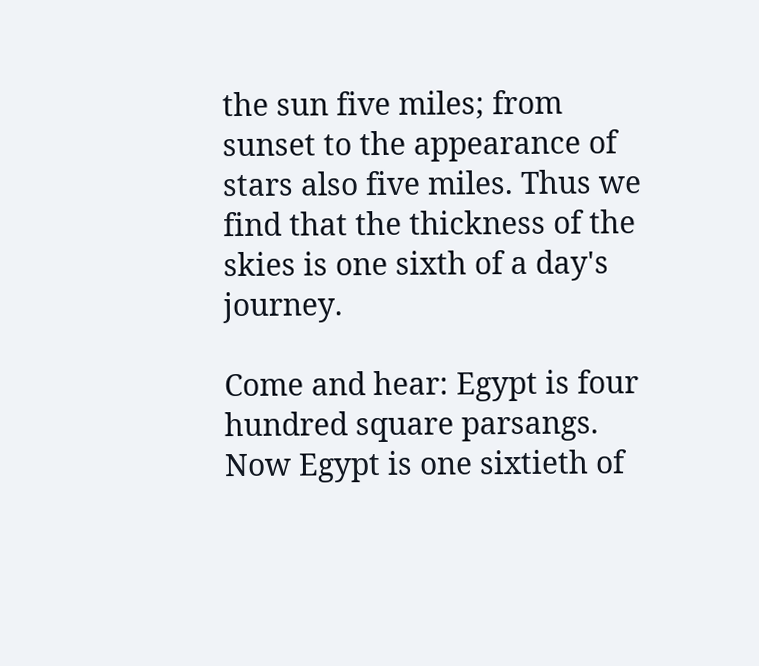the sun five miles; from sunset to the appearance of stars also five miles. Thus we find that the thickness of the skies is one sixth of a day's journey.

Come and hear: Egypt is four hundred square parsangs. Now Egypt is one sixtieth of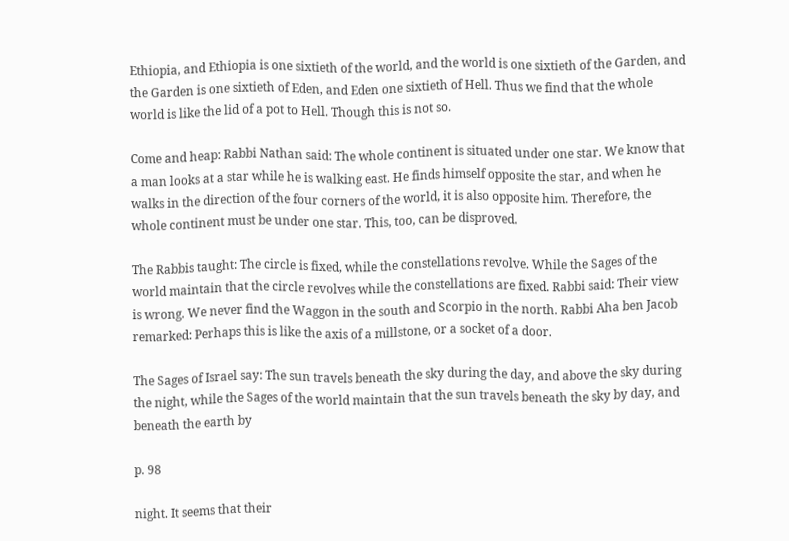Ethiopia, and Ethiopia is one sixtieth of the world, and the world is one sixtieth of the Garden, and the Garden is one sixtieth of Eden, and Eden one sixtieth of Hell. Thus we find that the whole world is like the lid of a pot to Hell. Though this is not so.

Come and heap: Rabbi Nathan said: The whole continent is situated under one star. We know that a man looks at a star while he is walking east. He finds himself opposite the star, and when he walks in the direction of the four corners of the world, it is also opposite him. Therefore, the whole continent must be under one star. This, too, can be disproved.

The Rabbis taught: The circle is fixed, while the constellations revolve. While the Sages of the world maintain that the circle revolves while the constellations are fixed. Rabbi said: Their view is wrong. We never find the Waggon in the south and Scorpio in the north. Rabbi Aha ben Jacob remarked: Perhaps this is like the axis of a millstone, or a socket of a door.

The Sages of Israel say: The sun travels beneath the sky during the day, and above the sky during the night, while the Sages of the world maintain that the sun travels beneath the sky by day, and beneath the earth by

p. 98

night. It seems that their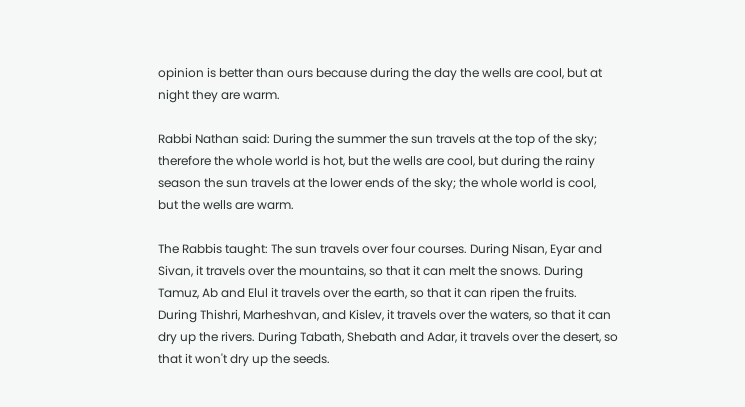opinion is better than ours because during the day the wells are cool, but at night they are warm.

Rabbi Nathan said: During the summer the sun travels at the top of the sky; therefore the whole world is hot, but the wells are cool, but during the rainy season the sun travels at the lower ends of the sky; the whole world is cool, but the wells are warm.

The Rabbis taught: The sun travels over four courses. During Nisan, Eyar and Sivan, it travels over the mountains, so that it can melt the snows. During Tamuz, Ab and Elul it travels over the earth, so that it can ripen the fruits. During Thishri, Marheshvan, and Kislev, it travels over the waters, so that it can dry up the rivers. During Tabath, Shebath and Adar, it travels over the desert, so that it won't dry up the seeds.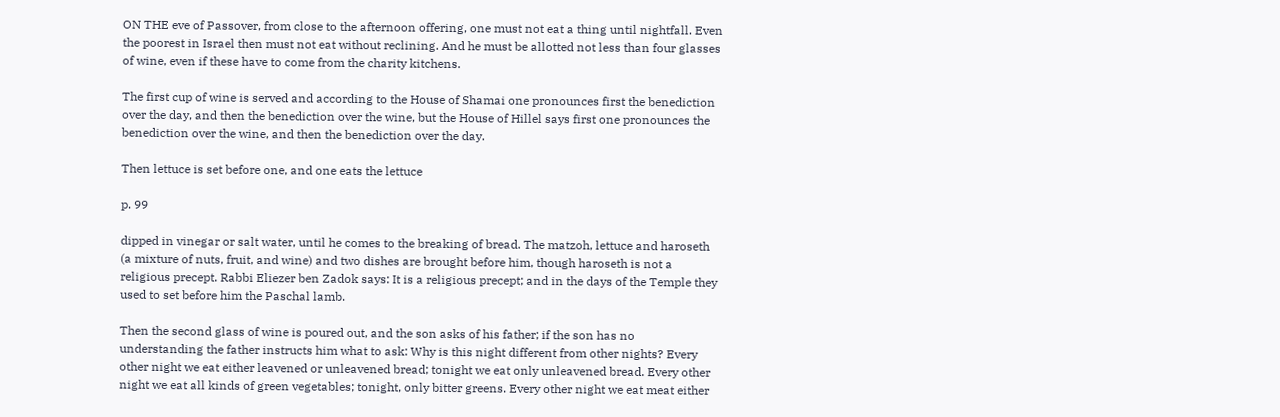ON THE eve of Passover, from close to the afternoon offering, one must not eat a thing until nightfall. Even the poorest in Israel then must not eat without reclining. And he must be allotted not less than four glasses of wine, even if these have to come from the charity kitchens.

The first cup of wine is served and according to the House of Shamai one pronounces first the benediction over the day, and then the benediction over the wine, but the House of Hillel says first one pronounces the benediction over the wine, and then the benediction over the day.

Then lettuce is set before one, and one eats the lettuce

p. 99

dipped in vinegar or salt water, until he comes to the breaking of bread. The matzoh, lettuce and haroseth (a mixture of nuts, fruit, and wine) and two dishes are brought before him, though haroseth is not a religious precept. Rabbi Eliezer ben Zadok says: It is a religious precept; and in the days of the Temple they used to set before him the Paschal lamb.

Then the second glass of wine is poured out, and the son asks of his father; if the son has no understanding the father instructs him what to ask: Why is this night different from other nights? Every other night we eat either leavened or unleavened bread; tonight we eat only unleavened bread. Every other night we eat all kinds of green vegetables; tonight, only bitter greens. Every other night we eat meat either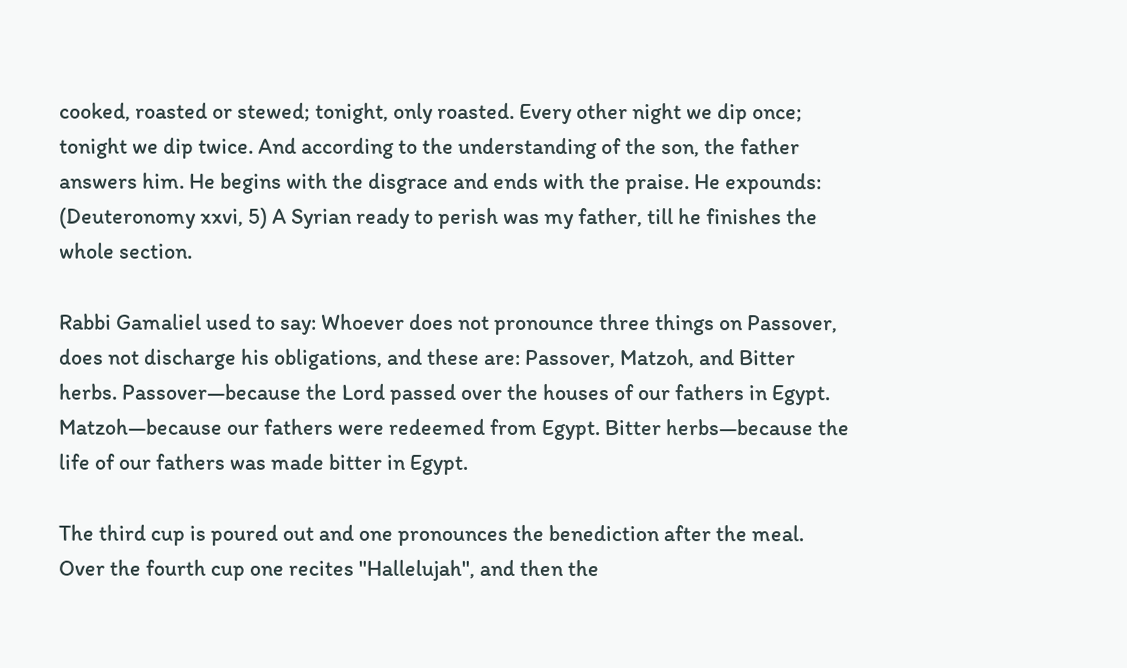cooked, roasted or stewed; tonight, only roasted. Every other night we dip once; tonight we dip twice. And according to the understanding of the son, the father answers him. He begins with the disgrace and ends with the praise. He expounds: (Deuteronomy xxvi, 5) A Syrian ready to perish was my father, till he finishes the whole section.

Rabbi Gamaliel used to say: Whoever does not pronounce three things on Passover, does not discharge his obligations, and these are: Passover, Matzoh, and Bitter herbs. Passover—because the Lord passed over the houses of our fathers in Egypt. Matzoh—because our fathers were redeemed from Egypt. Bitter herbs—because the life of our fathers was made bitter in Egypt.

The third cup is poured out and one pronounces the benediction after the meal. Over the fourth cup one recites "Hallelujah", and then the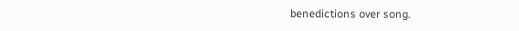benedictions over song.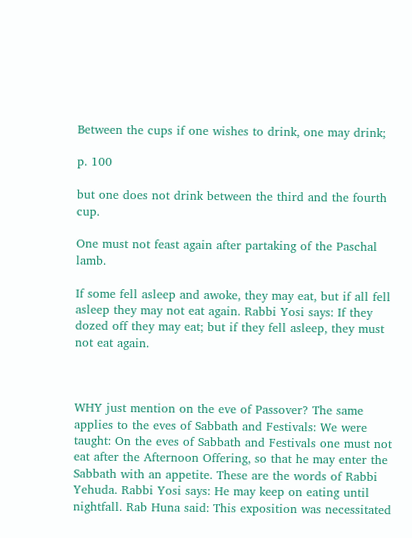Between the cups if one wishes to drink, one may drink;

p. 100

but one does not drink between the third and the fourth cup.

One must not feast again after partaking of the Paschal lamb.

If some fell asleep and awoke, they may eat, but if all fell asleep they may not eat again. Rabbi Yosi says: If they dozed off they may eat; but if they fell asleep, they must not eat again.



WHY just mention on the eve of Passover? The same applies to the eves of Sabbath and Festivals: We were taught: On the eves of Sabbath and Festivals one must not eat after the Afternoon Offering, so that he may enter the Sabbath with an appetite. These are the words of Rabbi Yehuda. Rabbi Yosi says: He may keep on eating until nightfall. Rab Huna said: This exposition was necessitated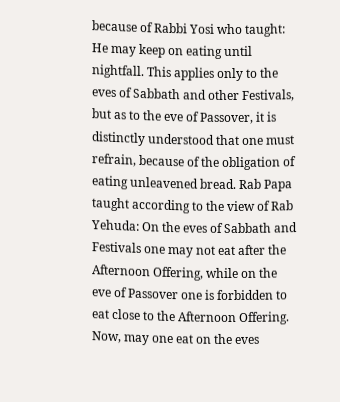because of Rabbi Yosi who taught: He may keep on eating until nightfall. This applies only to the eves of Sabbath and other Festivals, but as to the eve of Passover, it is distinctly understood that one must refrain, because of the obligation of eating unleavened bread. Rab Papa taught according to the view of Rab Yehuda: On the eves of Sabbath and Festivals one may not eat after the Afternoon Offering, while on the eve of Passover one is forbidden to eat close to the Afternoon Offering. Now, may one eat on the eves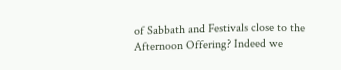of Sabbath and Festivals close to the Afternoon Offering? Indeed we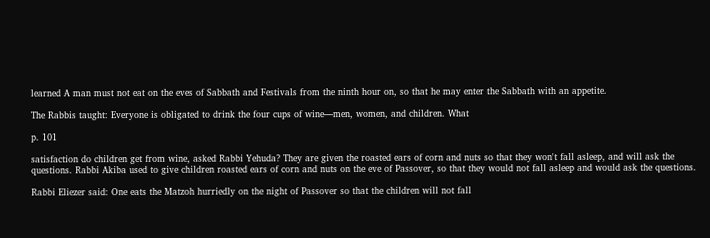learned A man must not eat on the eves of Sabbath and Festivals from the ninth hour on, so that he may enter the Sabbath with an appetite.

The Rabbis taught: Everyone is obligated to drink the four cups of wine—men, women, and children. What

p. 101

satisfaction do children get from wine, asked Rabbi Yehuda? They are given the roasted ears of corn and nuts so that they won't fall asleep, and will ask the questions. Rabbi Akiba used to give children roasted ears of corn and nuts on the eve of Passover, so that they would not fall asleep and would ask the questions.

Rabbi Eliezer said: One eats the Matzoh hurriedly on the night of Passover so that the children will not fall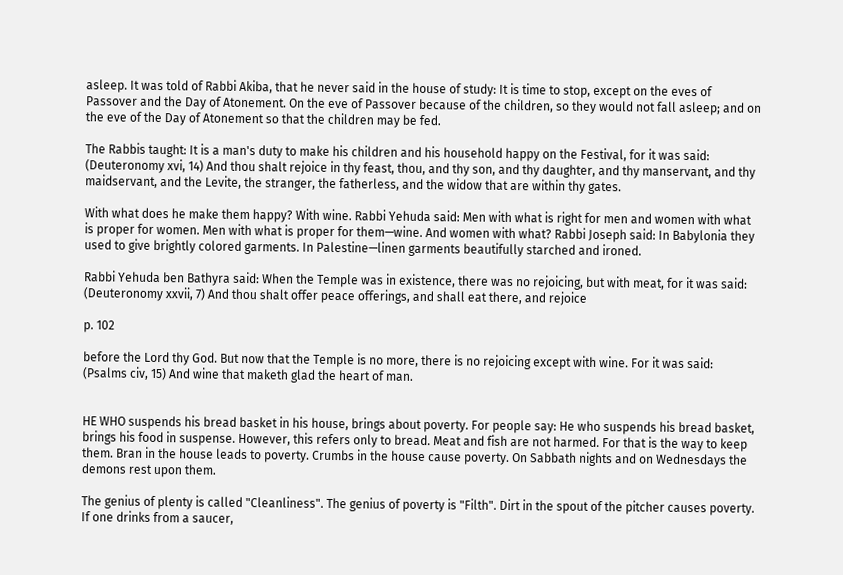asleep. It was told of Rabbi Akiba, that he never said in the house of study: It is time to stop, except on the eves of Passover and the Day of Atonement. On the eve of Passover because of the children, so they would not fall asleep; and on the eve of the Day of Atonement so that the children may be fed.

The Rabbis taught: It is a man's duty to make his children and his household happy on the Festival, for it was said: (Deuteronomy xvi, 14) And thou shalt rejoice in thy feast, thou, and thy son, and thy daughter, and thy manservant, and thy maidservant, and the Levite, the stranger, the fatherless, and the widow that are within thy gates.

With what does he make them happy? With wine. Rabbi Yehuda said: Men with what is right for men and women with what is proper for women. Men with what is proper for them—wine. And women with what? Rabbi Joseph said: In Babylonia they used to give brightly colored garments. In Palestine—linen garments beautifully starched and ironed.

Rabbi Yehuda ben Bathyra said: When the Temple was in existence, there was no rejoicing, but with meat, for it was said: (Deuteronomy xxvii, 7) And thou shalt offer peace offerings, and shall eat there, and rejoice

p. 102

before the Lord thy God. But now that the Temple is no more, there is no rejoicing except with wine. For it was said: (Psalms civ, 15) And wine that maketh glad the heart of man.


HE WHO suspends his bread basket in his house, brings about poverty. For people say: He who suspends his bread basket, brings his food in suspense. However, this refers only to bread. Meat and fish are not harmed. For that is the way to keep them. Bran in the house leads to poverty. Crumbs in the house cause poverty. On Sabbath nights and on Wednesdays the demons rest upon them.

The genius of plenty is called "Cleanliness". The genius of poverty is "Filth". Dirt in the spout of the pitcher causes poverty. If one drinks from a saucer,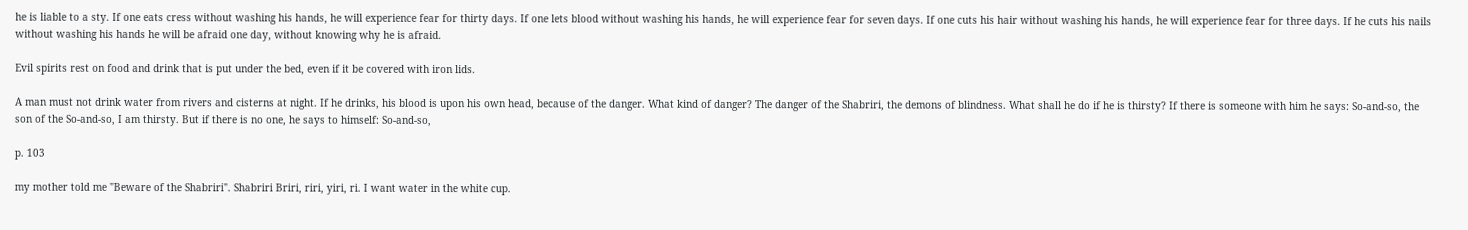he is liable to a sty. If one eats cress without washing his hands, he will experience fear for thirty days. If one lets blood without washing his hands, he will experience fear for seven days. If one cuts his hair without washing his hands, he will experience fear for three days. If he cuts his nails without washing his hands he will be afraid one day, without knowing why he is afraid.

Evil spirits rest on food and drink that is put under the bed, even if it be covered with iron lids.

A man must not drink water from rivers and cisterns at night. If he drinks, his blood is upon his own head, because of the danger. What kind of danger? The danger of the Shabriri, the demons of blindness. What shall he do if he is thirsty? If there is someone with him he says: So-and-so, the son of the So-and-so, I am thirsty. But if there is no one, he says to himself: So-and-so,

p. 103

my mother told me "Beware of the Shabriri". Shabriri Briri, riri, yiri, ri. I want water in the white cup.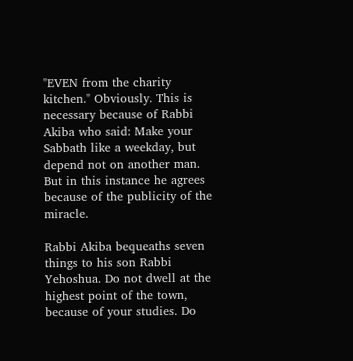"EVEN from the charity kitchen." Obviously. This is necessary because of Rabbi Akiba who said: Make your Sabbath like a weekday, but depend not on another man. But in this instance he agrees because of the publicity of the miracle.

Rabbi Akiba bequeaths seven things to his son Rabbi Yehoshua. Do not dwell at the highest point of the town, because of your studies. Do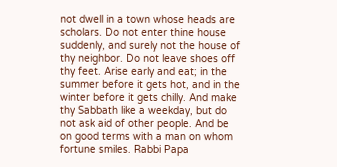not dwell in a town whose heads are scholars. Do not enter thine house suddenly, and surely not the house of thy neighbor. Do not leave shoes off thy feet. Arise early and eat; in the summer before it gets hot, and in the winter before it gets chilly. And make thy Sabbath like a weekday, but do not ask aid of other people. And be on good terms with a man on whom fortune smiles. Rabbi Papa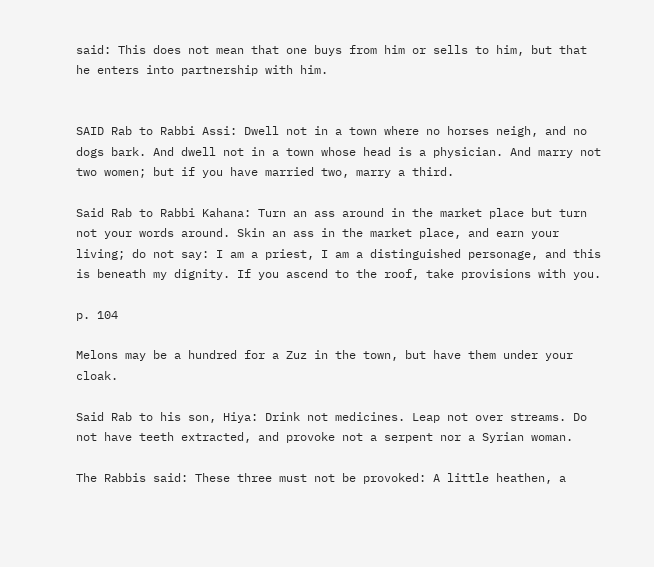said: This does not mean that one buys from him or sells to him, but that he enters into partnership with him.


SAID Rab to Rabbi Assi: Dwell not in a town where no horses neigh, and no dogs bark. And dwell not in a town whose head is a physician. And marry not two women; but if you have married two, marry a third.

Said Rab to Rabbi Kahana: Turn an ass around in the market place but turn not your words around. Skin an ass in the market place, and earn your living; do not say: I am a priest, I am a distinguished personage, and this is beneath my dignity. If you ascend to the roof, take provisions with you.

p. 104

Melons may be a hundred for a Zuz in the town, but have them under your cloak.

Said Rab to his son, Hiya: Drink not medicines. Leap not over streams. Do not have teeth extracted, and provoke not a serpent nor a Syrian woman.

The Rabbis said: These three must not be provoked: A little heathen, a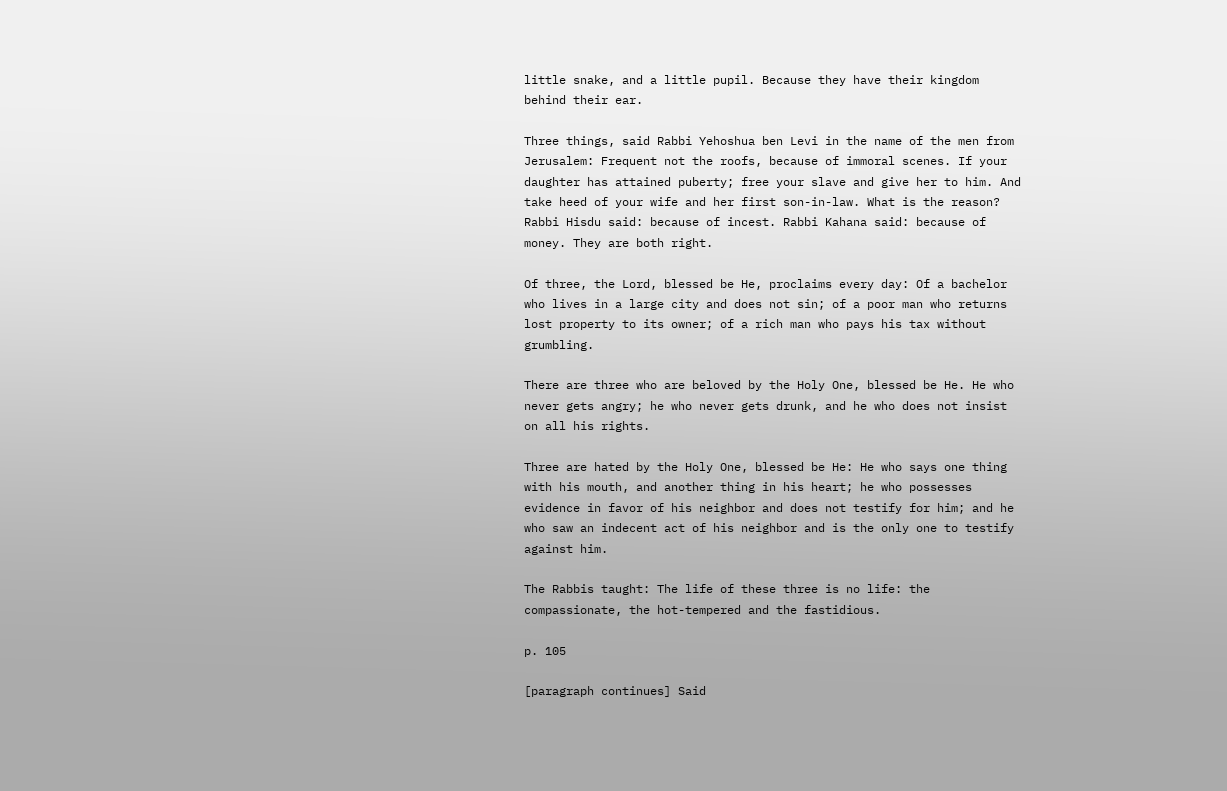little snake, and a little pupil. Because they have their kingdom behind their ear.

Three things, said Rabbi Yehoshua ben Levi in the name of the men from Jerusalem: Frequent not the roofs, because of immoral scenes. If your daughter has attained puberty; free your slave and give her to him. And take heed of your wife and her first son-in-law. What is the reason? Rabbi Hisdu said: because of incest. Rabbi Kahana said: because of money. They are both right.

Of three, the Lord, blessed be He, proclaims every day: Of a bachelor who lives in a large city and does not sin; of a poor man who returns lost property to its owner; of a rich man who pays his tax without grumbling.

There are three who are beloved by the Holy One, blessed be He. He who never gets angry; he who never gets drunk, and he who does not insist on all his rights.

Three are hated by the Holy One, blessed be He: He who says one thing with his mouth, and another thing in his heart; he who possesses evidence in favor of his neighbor and does not testify for him; and he who saw an indecent act of his neighbor and is the only one to testify against him.

The Rabbis taught: The life of these three is no life: the compassionate, the hot-tempered and the fastidious.

p. 105

[paragraph continues] Said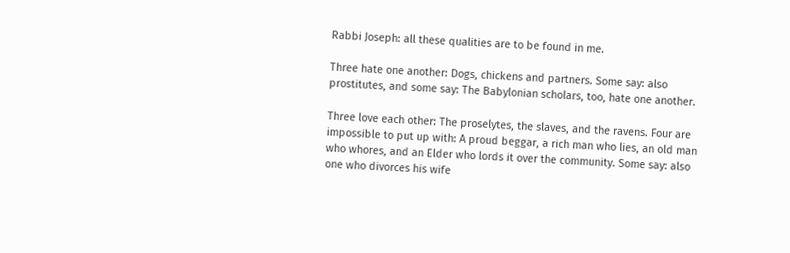Rabbi Joseph: all these qualities are to be found in me.

Three hate one another: Dogs, chickens and partners. Some say: also prostitutes, and some say: The Babylonian scholars, too, hate one another.

Three love each other: The proselytes, the slaves, and the ravens. Four are impossible to put up with: A proud beggar, a rich man who lies, an old man who whores, and an Elder who lords it over the community. Some say: also one who divorces his wife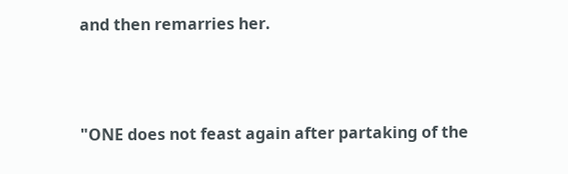and then remarries her.



"ONE does not feast again after partaking of the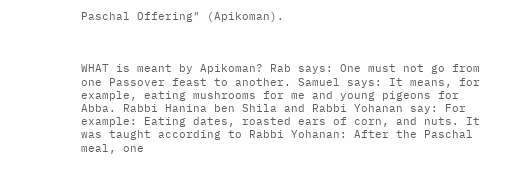Paschal Offering" (Apikoman).



WHAT is meant by Apikoman? Rab says: One must not go from one Passover feast to another. Samuel says: It means, for example, eating mushrooms for me and young pigeons for Abba. Rabbi Hanina ben Shila and Rabbi Yohanan say: For example: Eating dates, roasted ears of corn, and nuts. It was taught according to Rabbi Yohanan: After the Paschal meal, one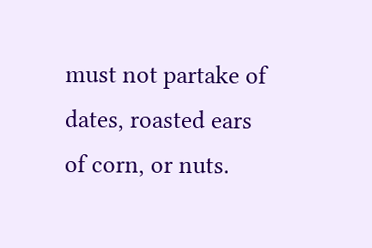must not partake of dates, roasted ears of corn, or nuts.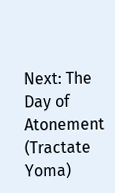Next: The Day of Atonement (Tractate Yoma)